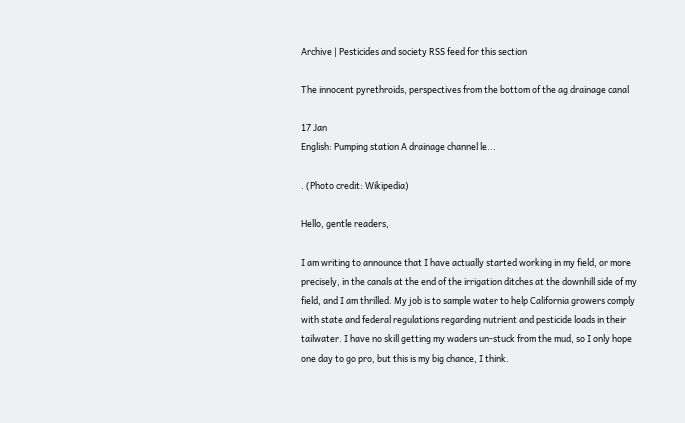Archive | Pesticides and society RSS feed for this section

The innocent pyrethroids, perspectives from the bottom of the ag drainage canal

17 Jan
English: Pumping station A drainage channel le...

. (Photo credit: Wikipedia)

Hello, gentle readers,

I am writing to announce that I have actually started working in my field, or more precisely, in the canals at the end of the irrigation ditches at the downhill side of my field, and I am thrilled. My job is to sample water to help California growers comply with state and federal regulations regarding nutrient and pesticide loads in their tailwater. I have no skill getting my waders un-stuck from the mud, so I only hope one day to go pro, but this is my big chance, I think.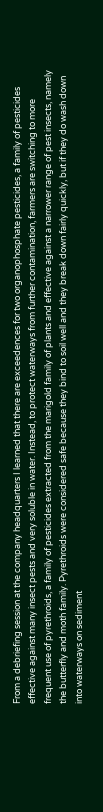From a debriefing session at the company headquarters I learned that there are exceedences for two organophosphate pesticides, a family of pesticides effective against many insect pests and very soluble in water. Instead, to protect waterways from further contamination, farmers are switching to more frequent use of pyrethroids, a family of pesticides extracted from the marigold family of plants and effective against a narrower range of pest insects, namely the butterfly and moth family. Pyrethroids were considered safe because they bind to soil well and they break down fairly quickly, but if they do wash down into waterways on sediment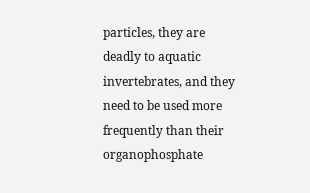particles, they are deadly to aquatic invertebrates, and they need to be used more frequently than their organophosphate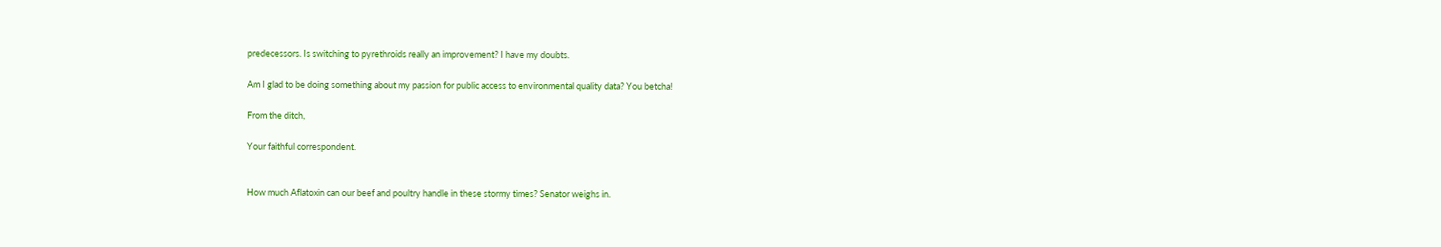predecessors. Is switching to pyrethroids really an improvement? I have my doubts.

Am I glad to be doing something about my passion for public access to environmental quality data? You betcha!

From the ditch,

Your faithful correspondent.


How much Aflatoxin can our beef and poultry handle in these stormy times? Senator weighs in.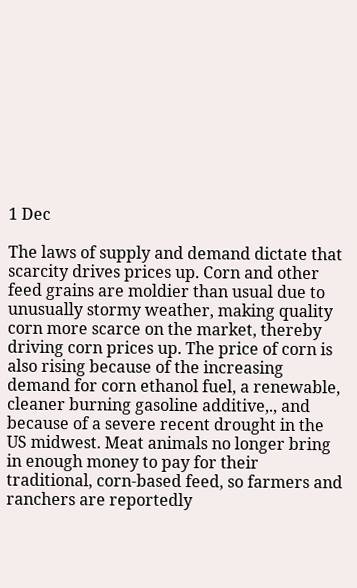1 Dec

The laws of supply and demand dictate that scarcity drives prices up. Corn and other feed grains are moldier than usual due to unusually stormy weather, making quality corn more scarce on the market, thereby driving corn prices up. The price of corn is also rising because of the increasing demand for corn ethanol fuel, a renewable, cleaner burning gasoline additive,., and because of a severe recent drought in the US midwest. Meat animals no longer bring in enough money to pay for their traditional, corn-based feed, so farmers and ranchers are reportedly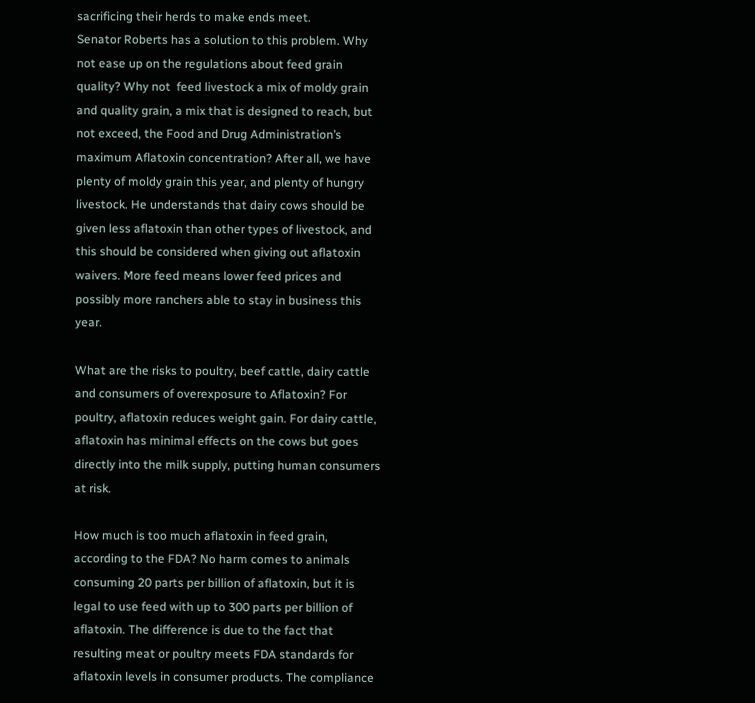sacrificing their herds to make ends meet.
Senator Roberts has a solution to this problem. Why not ease up on the regulations about feed grain quality? Why not  feed livestock a mix of moldy grain and quality grain, a mix that is designed to reach, but not exceed, the Food and Drug Administration’s maximum Aflatoxin concentration? After all, we have plenty of moldy grain this year, and plenty of hungry livestock. He understands that dairy cows should be given less aflatoxin than other types of livestock, and this should be considered when giving out aflatoxin waivers. More feed means lower feed prices and possibly more ranchers able to stay in business this year.

What are the risks to poultry, beef cattle, dairy cattle and consumers of overexposure to Aflatoxin? For poultry, aflatoxin reduces weight gain. For dairy cattle, aflatoxin has minimal effects on the cows but goes directly into the milk supply, putting human consumers at risk.

How much is too much aflatoxin in feed grain, according to the FDA? No harm comes to animals consuming 20 parts per billion of aflatoxin, but it is legal to use feed with up to 300 parts per billion of aflatoxin. The difference is due to the fact that resulting meat or poultry meets FDA standards for aflatoxin levels in consumer products. The compliance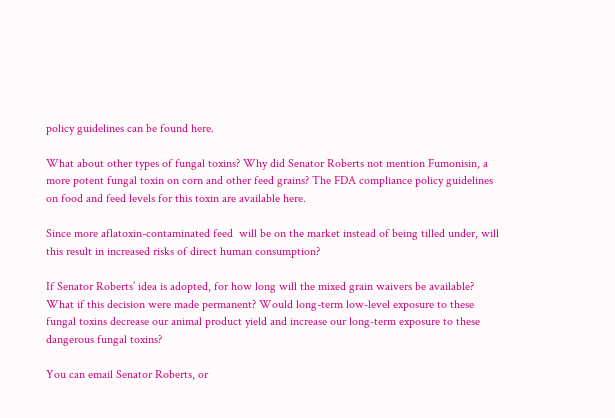policy guidelines can be found here.

What about other types of fungal toxins? Why did Senator Roberts not mention Fumonisin, a more potent fungal toxin on corn and other feed grains? The FDA compliance policy guidelines on food and feed levels for this toxin are available here.

Since more aflatoxin-contaminated feed  will be on the market instead of being tilled under, will this result in increased risks of direct human consumption?

If Senator Roberts’ idea is adopted, for how long will the mixed grain waivers be available?  What if this decision were made permanent? Would long-term low-level exposure to these fungal toxins decrease our animal product yield and increase our long-term exposure to these dangerous fungal toxins?

You can email Senator Roberts, or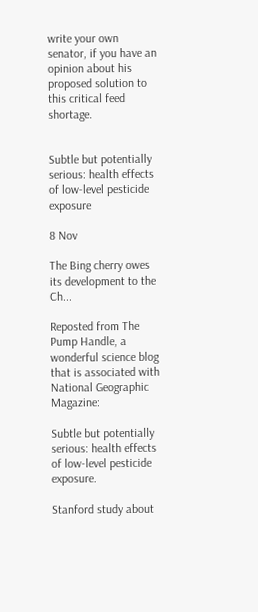write your own senator, if you have an opinion about his proposed solution to this critical feed shortage.


Subtle but potentially serious: health effects of low-level pesticide exposure

8 Nov

The Bing cherry owes its development to the Ch...

Reposted from The Pump Handle, a wonderful science blog that is associated with National Geographic Magazine:

Subtle but potentially serious: health effects of low-level pesticide exposure.

Stanford study about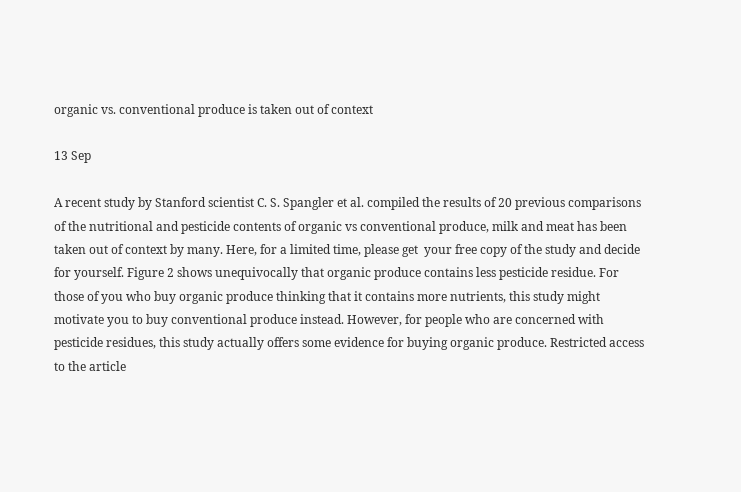organic vs. conventional produce is taken out of context

13 Sep

A recent study by Stanford scientist C. S. Spangler et al. compiled the results of 20 previous comparisons of the nutritional and pesticide contents of organic vs conventional produce, milk and meat has been taken out of context by many. Here, for a limited time, please get  your free copy of the study and decide for yourself. Figure 2 shows unequivocally that organic produce contains less pesticide residue. For those of you who buy organic produce thinking that it contains more nutrients, this study might motivate you to buy conventional produce instead. However, for people who are concerned with pesticide residues, this study actually offers some evidence for buying organic produce. Restricted access to the article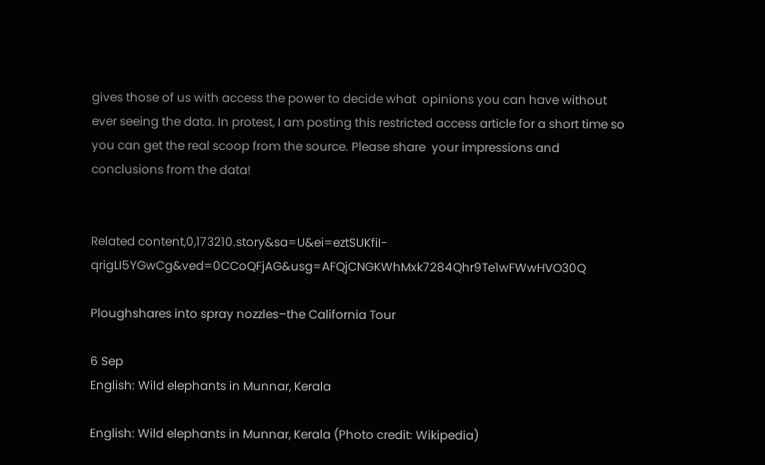gives those of us with access the power to decide what  opinions you can have without ever seeing the data. In protest, I am posting this restricted access article for a short time so you can get the real scoop from the source. Please share  your impressions and conclusions from the data!


Related content,0,173210.story&sa=U&ei=eztSUKfiI-qrigLI5YGwCg&ved=0CCoQFjAG&usg=AFQjCNGKWhMxk7284Qhr9Te1wFWwHVO30Q

Ploughshares into spray nozzles–the California Tour

6 Sep
English: Wild elephants in Munnar, Kerala

English: Wild elephants in Munnar, Kerala (Photo credit: Wikipedia)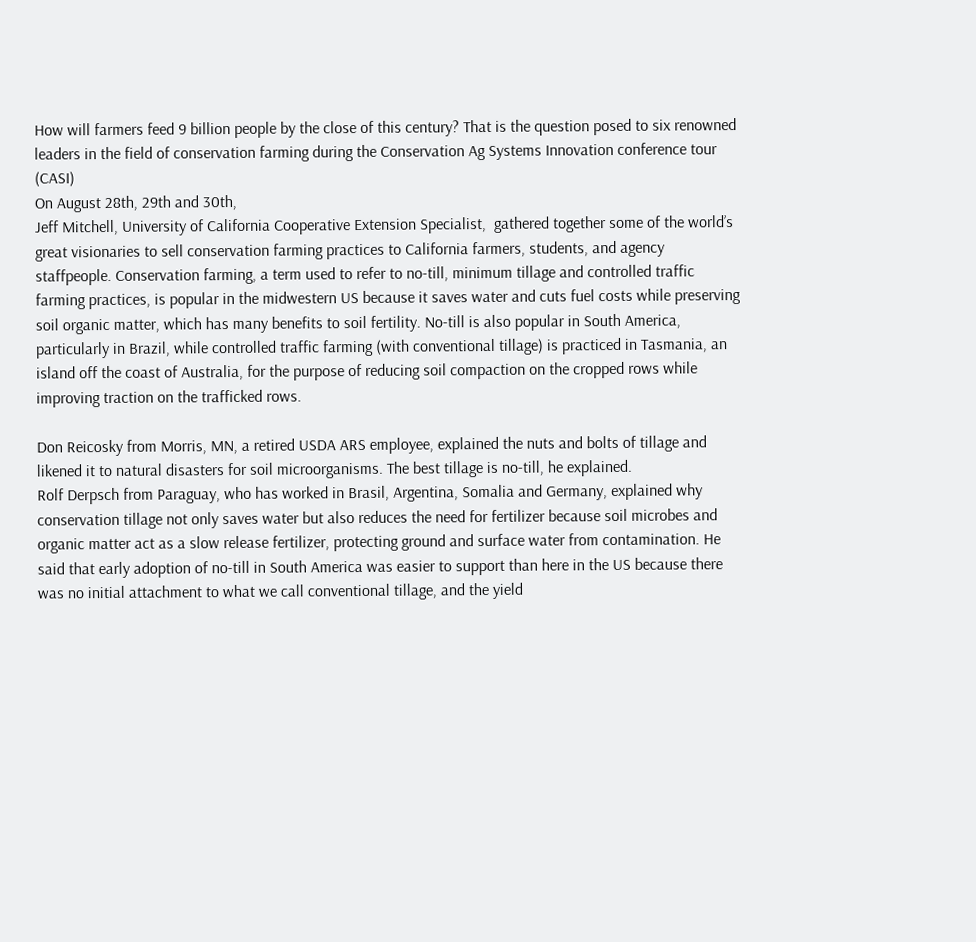How will farmers feed 9 billion people by the close of this century? That is the question posed to six renowned leaders in the field of conservation farming during the Conservation Ag Systems Innovation conference tour (CASI)
On August 28th, 29th and 30th,
Jeff Mitchell, University of California Cooperative Extension Specialist,  gathered together some of the world’s great visionaries to sell conservation farming practices to California farmers, students, and agency staffpeople. Conservation farming, a term used to refer to no-till, minimum tillage and controlled traffic farming practices, is popular in the midwestern US because it saves water and cuts fuel costs while preserving soil organic matter, which has many benefits to soil fertility. No-till is also popular in South America, particularly in Brazil, while controlled traffic farming (with conventional tillage) is practiced in Tasmania, an island off the coast of Australia, for the purpose of reducing soil compaction on the cropped rows while improving traction on the trafficked rows.

Don Reicosky from Morris, MN, a retired USDA ARS employee, explained the nuts and bolts of tillage and likened it to natural disasters for soil microorganisms. The best tillage is no-till, he explained.
Rolf Derpsch from Paraguay, who has worked in Brasil, Argentina, Somalia and Germany, explained why conservation tillage not only saves water but also reduces the need for fertilizer because soil microbes and organic matter act as a slow release fertilizer, protecting ground and surface water from contamination. He said that early adoption of no-till in South America was easier to support than here in the US because there was no initial attachment to what we call conventional tillage, and the yield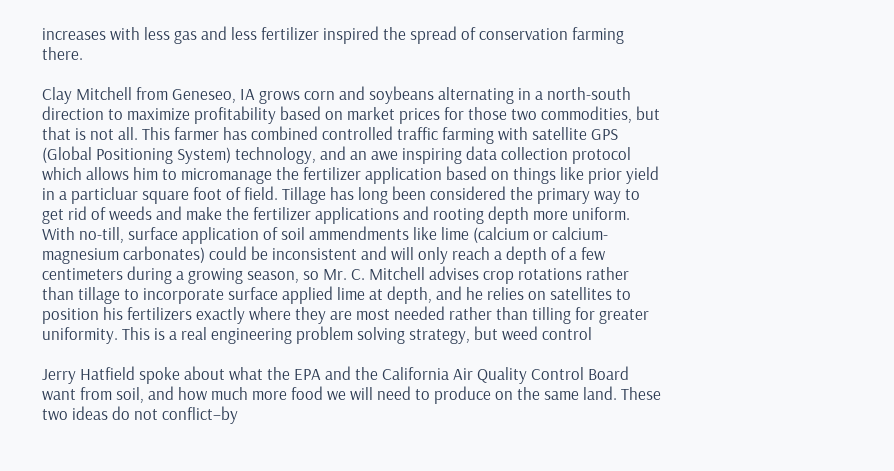increases with less gas and less fertilizer inspired the spread of conservation farming there.

Clay Mitchell from Geneseo, IA grows corn and soybeans alternating in a north-south direction to maximize profitability based on market prices for those two commodities, but that is not all. This farmer has combined controlled traffic farming with satellite GPS (Global Positioning System) technology, and an awe inspiring data collection protocol which allows him to micromanage the fertilizer application based on things like prior yield in a particluar square foot of field. Tillage has long been considered the primary way to get rid of weeds and make the fertilizer applications and rooting depth more uniform. With no-till, surface application of soil ammendments like lime (calcium or calcium-magnesium carbonates) could be inconsistent and will only reach a depth of a few centimeters during a growing season, so Mr. C. Mitchell advises crop rotations rather than tillage to incorporate surface applied lime at depth, and he relies on satellites to position his fertilizers exactly where they are most needed rather than tilling for greater uniformity. This is a real engineering problem solving strategy, but weed control

Jerry Hatfield spoke about what the EPA and the California Air Quality Control Board want from soil, and how much more food we will need to produce on the same land. These two ideas do not conflict–by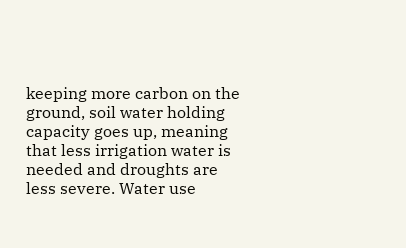keeping more carbon on the ground, soil water holding capacity goes up, meaning that less irrigation water is needed and droughts are less severe. Water use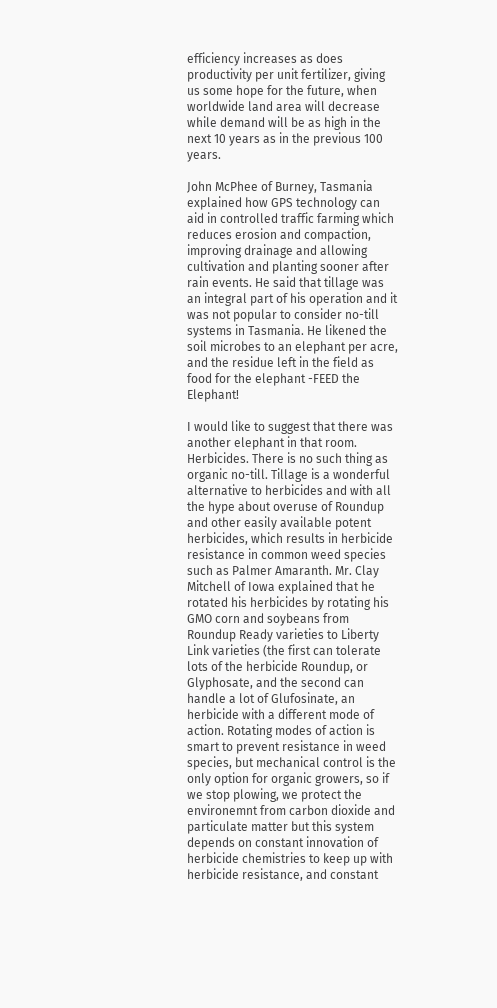efficiency increases as does productivity per unit fertilizer, giving us some hope for the future, when worldwide land area will decrease while demand will be as high in the next 10 years as in the previous 100 years.

John McPhee of Burney, Tasmania explained how GPS technology can aid in controlled traffic farming which reduces erosion and compaction, improving drainage and allowing cultivation and planting sooner after rain events. He said that tillage was an integral part of his operation and it was not popular to consider no-till systems in Tasmania. He likened the soil microbes to an elephant per acre, and the residue left in the field as food for the elephant -FEED the Elephant!

I would like to suggest that there was another elephant in that room. Herbicides. There is no such thing as organic no-till. Tillage is a wonderful alternative to herbicides and with all the hype about overuse of Roundup and other easily available potent herbicides, which results in herbicide resistance in common weed species such as Palmer Amaranth. Mr. Clay Mitchell of Iowa explained that he rotated his herbicides by rotating his GMO corn and soybeans from Roundup Ready varieties to Liberty Link varieties (the first can tolerate lots of the herbicide Roundup, or Glyphosate, and the second can handle a lot of Glufosinate, an herbicide with a different mode of action. Rotating modes of action is smart to prevent resistance in weed species, but mechanical control is the only option for organic growers, so if we stop plowing, we protect the environemnt from carbon dioxide and particulate matter but this system depends on constant innovation of herbicide chemistries to keep up with herbicide resistance, and constant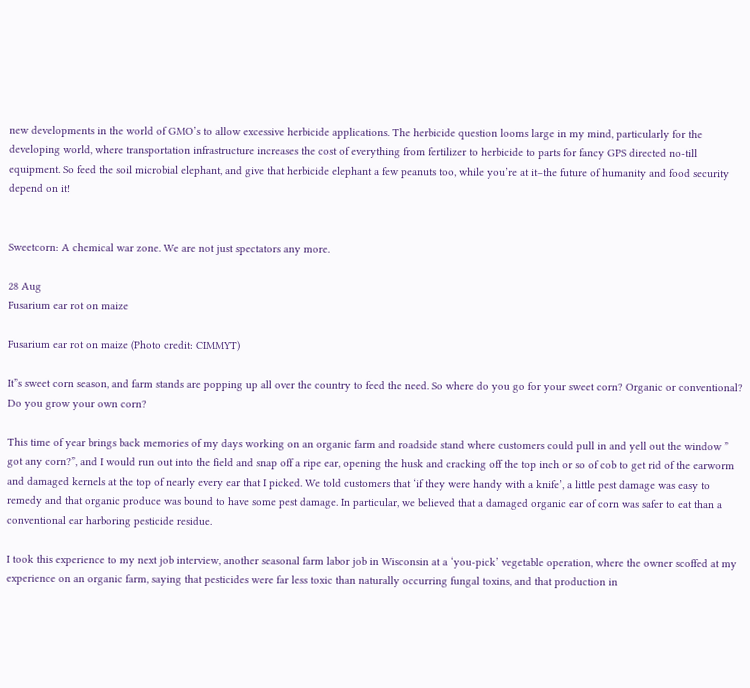new developments in the world of GMO’s to allow excessive herbicide applications. The herbicide question looms large in my mind, particularly for the developing world, where transportation infrastructure increases the cost of everything from fertilizer to herbicide to parts for fancy GPS directed no-till equipment. So feed the soil microbial elephant, and give that herbicide elephant a few peanuts too, while you’re at it–the future of humanity and food security depend on it!


Sweetcorn: A chemical war zone. We are not just spectators any more.

28 Aug
Fusarium ear rot on maize

Fusarium ear rot on maize (Photo credit: CIMMYT)

It”s sweet corn season, and farm stands are popping up all over the country to feed the need. So where do you go for your sweet corn? Organic or conventional? Do you grow your own corn?

This time of year brings back memories of my days working on an organic farm and roadside stand where customers could pull in and yell out the window ” got any corn?”, and I would run out into the field and snap off a ripe ear, opening the husk and cracking off the top inch or so of cob to get rid of the earworm and damaged kernels at the top of nearly every ear that I picked. We told customers that ‘if they were handy with a knife’, a little pest damage was easy to remedy and that organic produce was bound to have some pest damage. In particular, we believed that a damaged organic ear of corn was safer to eat than a conventional ear harboring pesticide residue.

I took this experience to my next job interview, another seasonal farm labor job in Wisconsin at a ‘you-pick’ vegetable operation, where the owner scoffed at my experience on an organic farm, saying that pesticides were far less toxic than naturally occurring fungal toxins, and that production in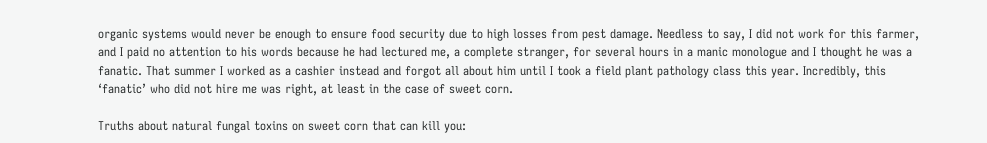organic systems would never be enough to ensure food security due to high losses from pest damage. Needless to say, I did not work for this farmer, and I paid no attention to his words because he had lectured me, a complete stranger, for several hours in a manic monologue and I thought he was a fanatic. That summer I worked as a cashier instead and forgot all about him until I took a field plant pathology class this year. Incredibly, this ‘fanatic’ who did not hire me was right, at least in the case of sweet corn.

Truths about natural fungal toxins on sweet corn that can kill you: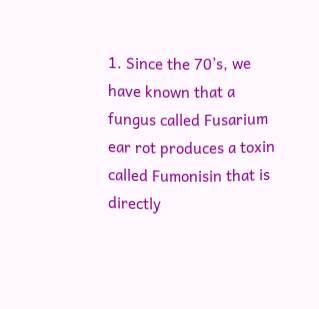1. Since the 70’s, we have known that a fungus called Fusarium ear rot produces a toxin called Fumonisin that is directly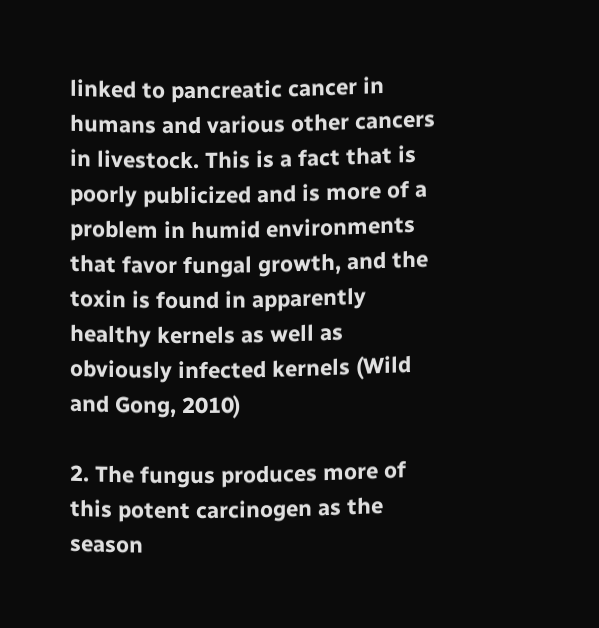linked to pancreatic cancer in humans and various other cancers in livestock. This is a fact that is poorly publicized and is more of a problem in humid environments that favor fungal growth, and the toxin is found in apparently healthy kernels as well as obviously infected kernels (Wild and Gong, 2010)

2. The fungus produces more of this potent carcinogen as the season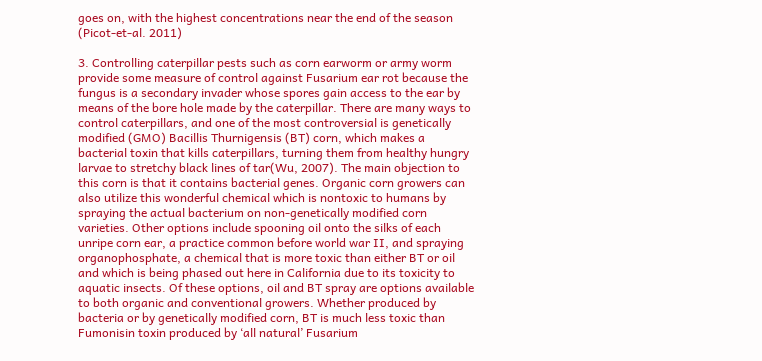goes on, with the highest concentrations near the end of the season (Picot-et-al. 2011)

3. Controlling caterpillar pests such as corn earworm or army worm provide some measure of control against Fusarium ear rot because the fungus is a secondary invader whose spores gain access to the ear by means of the bore hole made by the caterpillar. There are many ways to control caterpillars, and one of the most controversial is genetically modified (GMO) Bacillis Thurnigensis (BT) corn, which makes a bacterial toxin that kills caterpillars, turning them from healthy hungry larvae to stretchy black lines of tar(Wu, 2007). The main objection to this corn is that it contains bacterial genes. Organic corn growers can also utilize this wonderful chemical which is nontoxic to humans by spraying the actual bacterium on non-genetically modified corn varieties. Other options include spooning oil onto the silks of each unripe corn ear, a practice common before world war II, and spraying organophosphate, a chemical that is more toxic than either BT or oil and which is being phased out here in California due to its toxicity to aquatic insects. Of these options, oil and BT spray are options available to both organic and conventional growers. Whether produced by bacteria or by genetically modified corn, BT is much less toxic than Fumonisin toxin produced by ‘all natural’ Fusarium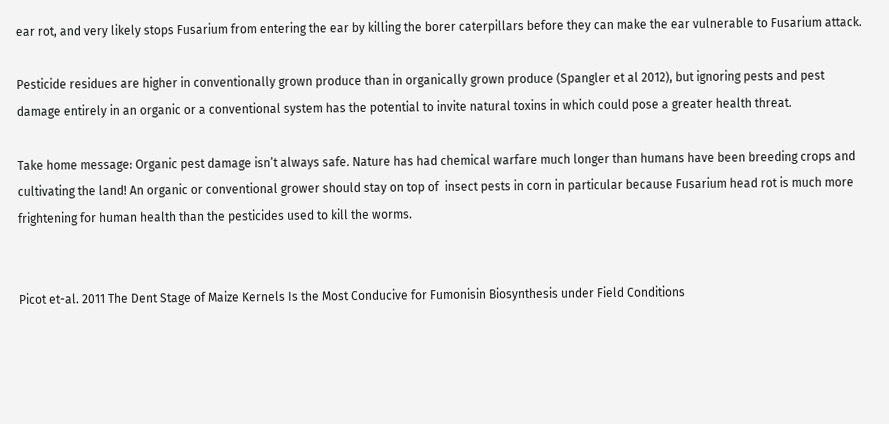ear rot, and very likely stops Fusarium from entering the ear by killing the borer caterpillars before they can make the ear vulnerable to Fusarium attack.

Pesticide residues are higher in conventionally grown produce than in organically grown produce (Spangler et al 2012), but ignoring pests and pest damage entirely in an organic or a conventional system has the potential to invite natural toxins in which could pose a greater health threat.

Take home message: Organic pest damage isn’t always safe. Nature has had chemical warfare much longer than humans have been breeding crops and cultivating the land! An organic or conventional grower should stay on top of  insect pests in corn in particular because Fusarium head rot is much more frightening for human health than the pesticides used to kill the worms.


Picot et-al. 2011 The Dent Stage of Maize Kernels Is the Most Conducive for Fumonisin Biosynthesis under Field Conditions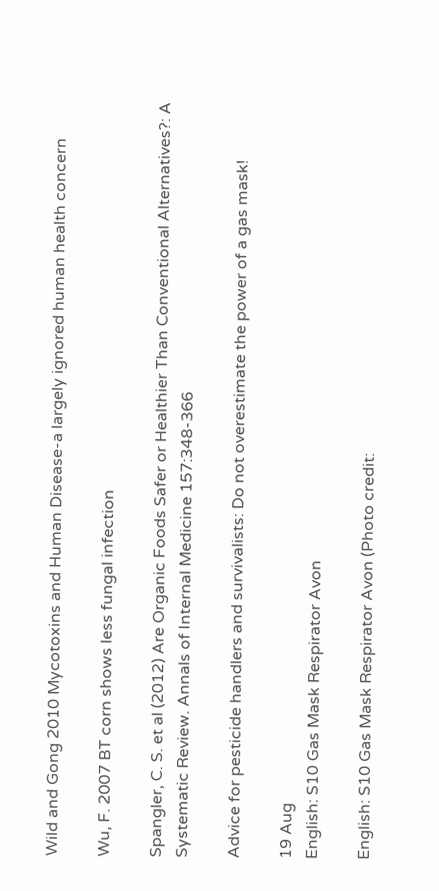Wild and Gong 2010 Mycotoxins and Human Disease-a largely ignored human health concern

Wu, F. 2007 BT corn shows less fungal infection

Spangler, C. S. et al (2012) Are Organic Foods Safer or Healthier Than Conventional Alternatives?: A Systematic Review. Annals of Internal Medicine 157:348-366

Advice for pesticide handlers and survivalists: Do not overestimate the power of a gas mask!

19 Aug
English: S10 Gas Mask Respirator Avon

English: S10 Gas Mask Respirator Avon (Photo credit: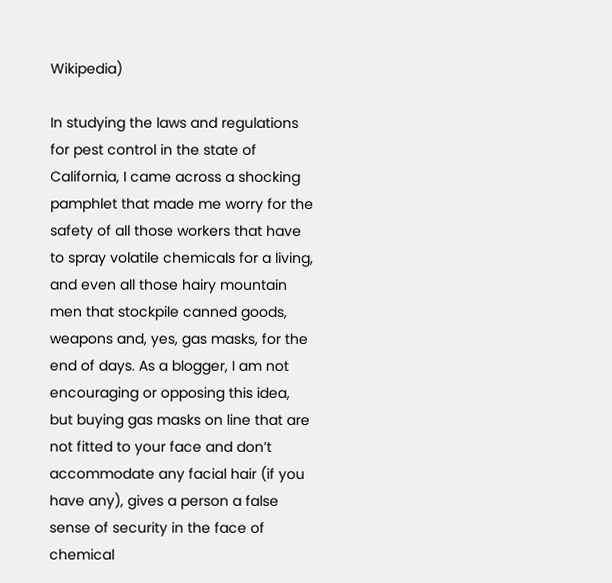Wikipedia)

In studying the laws and regulations for pest control in the state of California, I came across a shocking pamphlet that made me worry for the safety of all those workers that have to spray volatile chemicals for a living, and even all those hairy mountain men that stockpile canned goods, weapons and, yes, gas masks, for the end of days. As a blogger, I am not encouraging or opposing this idea, but buying gas masks on line that are not fitted to your face and don’t accommodate any facial hair (if you have any), gives a person a false sense of security in the face of chemical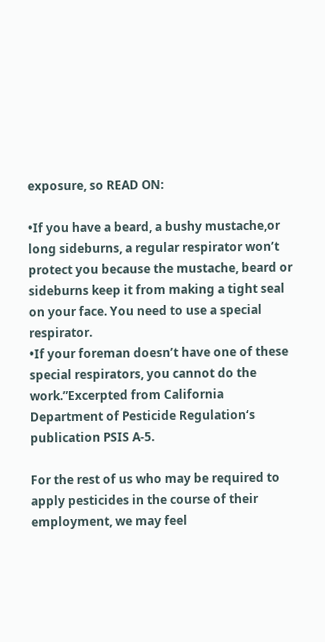exposure, so READ ON:

•If you have a beard, a bushy mustache,or long sideburns, a regular respirator won’t protect you because the mustache, beard or sideburns keep it from making a tight seal on your face. You need to use a special respirator.
•If your foreman doesn’t have one of these special respirators, you cannot do the work.”Excerpted from California Department of Pesticide Regulation‘s publication PSIS A-5.

For the rest of us who may be required to apply pesticides in the course of their employment, we may feel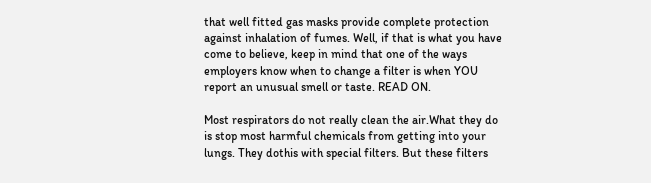that well fitted gas masks provide complete protection against inhalation of fumes. Well, if that is what you have come to believe, keep in mind that one of the ways employers know when to change a filter is when YOU report an unusual smell or taste. READ ON.

Most respirators do not really clean the air.What they do is stop most harmful chemicals from getting into your lungs. They dothis with special filters. But these filters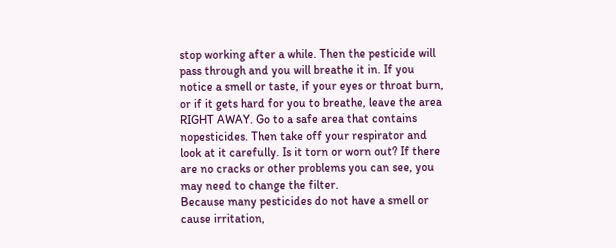stop working after a while. Then the pesticide will pass through and you will breathe it in. If you notice a smell or taste, if your eyes or throat burn, or if it gets hard for you to breathe, leave the area RIGHT AWAY. Go to a safe area that contains nopesticides. Then take off your respirator and look at it carefully. Is it torn or worn out? If there are no cracks or other problems you can see, you may need to change the filter.
Because many pesticides do not have a smell or cause irritation,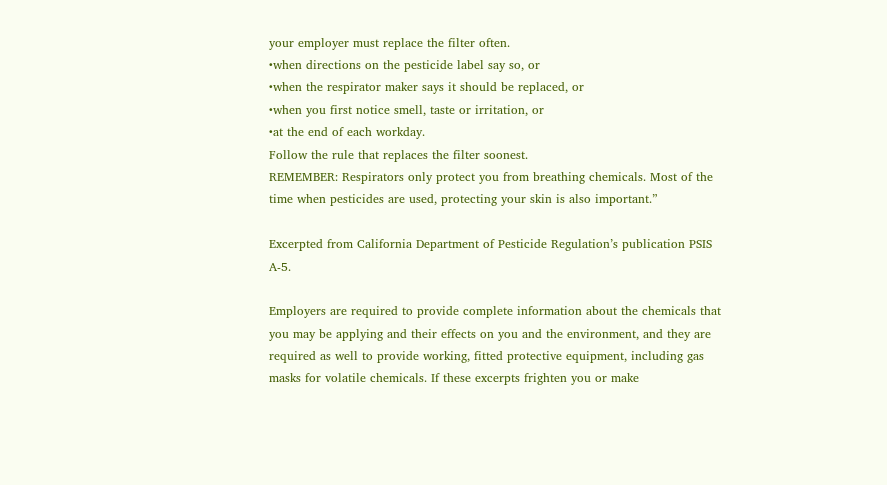your employer must replace the filter often.
•when directions on the pesticide label say so, or
•when the respirator maker says it should be replaced, or
•when you first notice smell, taste or irritation, or
•at the end of each workday.
Follow the rule that replaces the filter soonest.
REMEMBER: Respirators only protect you from breathing chemicals. Most of the time when pesticides are used, protecting your skin is also important.”

Excerpted from California Department of Pesticide Regulation’s publication PSIS A-5.

Employers are required to provide complete information about the chemicals that you may be applying and their effects on you and the environment, and they are required as well to provide working, fitted protective equipment, including gas masks for volatile chemicals. If these excerpts frighten you or make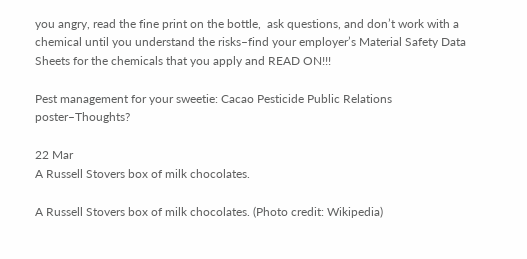you angry, read the fine print on the bottle,  ask questions, and don’t work with a chemical until you understand the risks–find your employer’s Material Safety Data Sheets for the chemicals that you apply and READ ON!!!

Pest management for your sweetie: Cacao Pesticide Public Relations poster–Thoughts?

22 Mar
A Russell Stovers box of milk chocolates.

A Russell Stovers box of milk chocolates. (Photo credit: Wikipedia)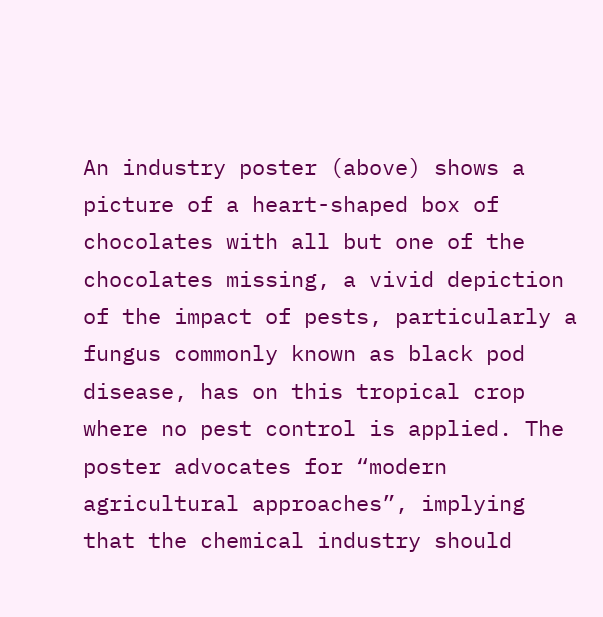An industry poster (above) shows a picture of a heart-shaped box of chocolates with all but one of the chocolates missing, a vivid depiction of the impact of pests, particularly a fungus commonly known as black pod disease, has on this tropical crop where no pest control is applied. The poster advocates for “modern agricultural approaches”, implying that the chemical industry should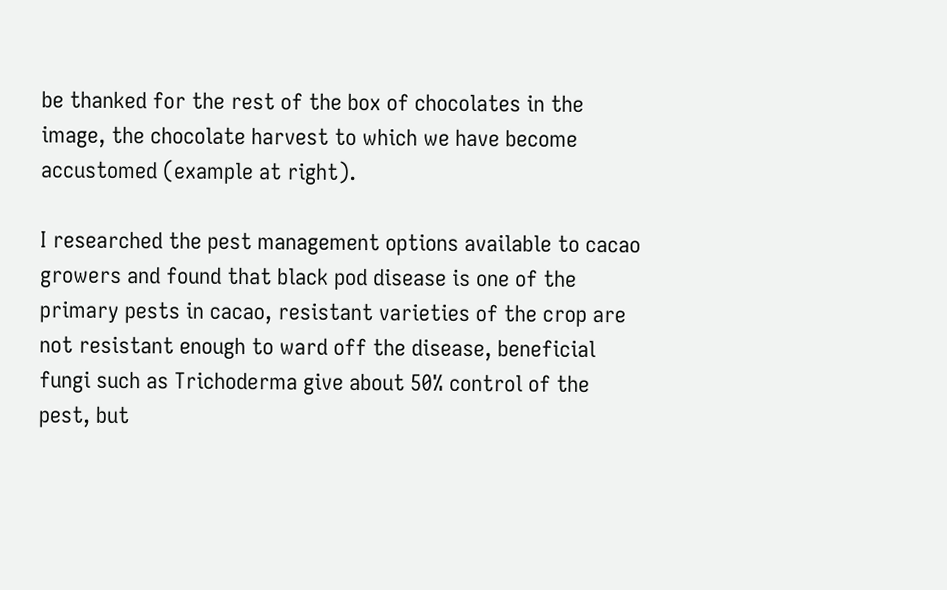be thanked for the rest of the box of chocolates in the image, the chocolate harvest to which we have become accustomed (example at right).

I researched the pest management options available to cacao growers and found that black pod disease is one of the primary pests in cacao, resistant varieties of the crop are not resistant enough to ward off the disease, beneficial fungi such as Trichoderma give about 50% control of the pest, but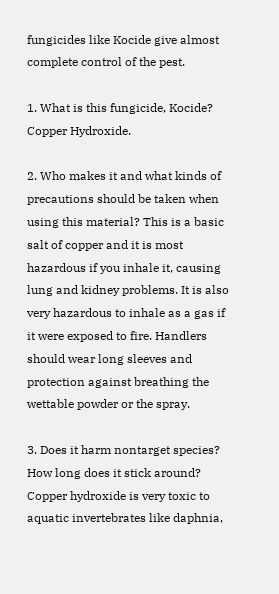fungicides like Kocide give almost complete control of the pest.

1. What is this fungicide, Kocide? Copper Hydroxide.

2. Who makes it and what kinds of precautions should be taken when using this material? This is a basic salt of copper and it is most hazardous if you inhale it, causing lung and kidney problems. It is also very hazardous to inhale as a gas if it were exposed to fire. Handlers should wear long sleeves and protection against breathing the wettable powder or the spray.

3. Does it harm nontarget species? How long does it stick around? Copper hydroxide is very toxic to aquatic invertebrates like daphnia,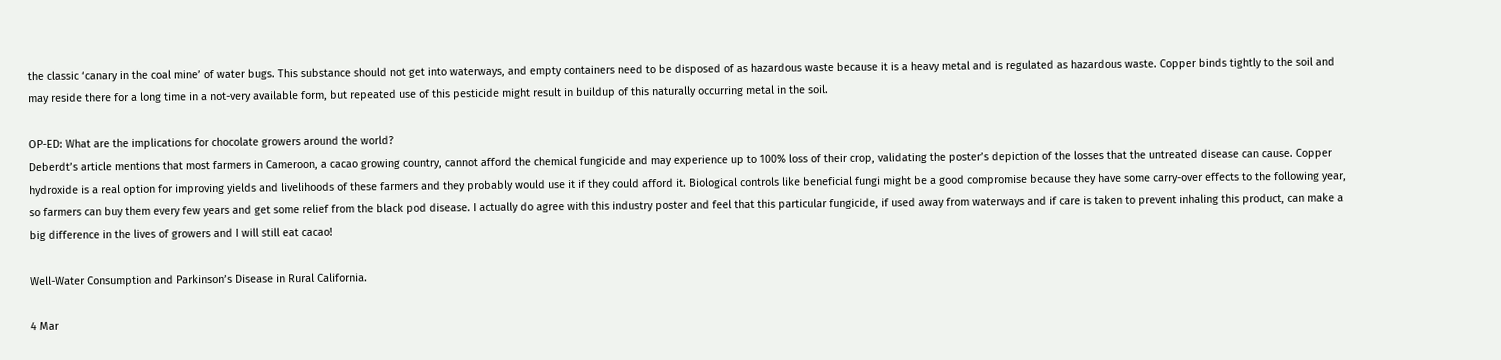the classic ‘canary in the coal mine’ of water bugs. This substance should not get into waterways, and empty containers need to be disposed of as hazardous waste because it is a heavy metal and is regulated as hazardous waste. Copper binds tightly to the soil and may reside there for a long time in a not-very available form, but repeated use of this pesticide might result in buildup of this naturally occurring metal in the soil.

OP-ED: What are the implications for chocolate growers around the world?
Deberdt’s article mentions that most farmers in Cameroon, a cacao growing country, cannot afford the chemical fungicide and may experience up to 100% loss of their crop, validating the poster’s depiction of the losses that the untreated disease can cause. Copper hydroxide is a real option for improving yields and livelihoods of these farmers and they probably would use it if they could afford it. Biological controls like beneficial fungi might be a good compromise because they have some carry-over effects to the following year, so farmers can buy them every few years and get some relief from the black pod disease. I actually do agree with this industry poster and feel that this particular fungicide, if used away from waterways and if care is taken to prevent inhaling this product, can make a big difference in the lives of growers and I will still eat cacao!

Well-Water Consumption and Parkinson’s Disease in Rural California.

4 Mar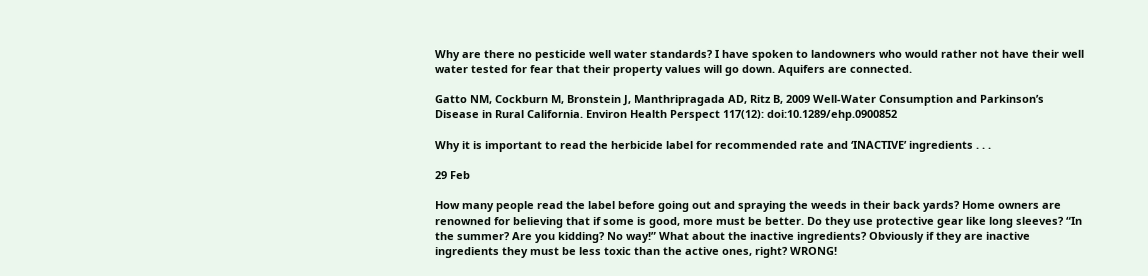Why are there no pesticide well water standards? I have spoken to landowners who would rather not have their well water tested for fear that their property values will go down. Aquifers are connected.

Gatto NM, Cockburn M, Bronstein J, Manthripragada AD, Ritz B, 2009 Well-Water Consumption and Parkinson’s Disease in Rural California. Environ Health Perspect 117(12): doi:10.1289/ehp.0900852

Why it is important to read the herbicide label for recommended rate and ‘INACTIVE’ ingredients . . .

29 Feb

How many people read the label before going out and spraying the weeds in their back yards? Home owners are renowned for believing that if some is good, more must be better. Do they use protective gear like long sleeves? “In the summer? Are you kidding? No way!” What about the inactive ingredients? Obviously if they are inactive ingredients they must be less toxic than the active ones, right? WRONG!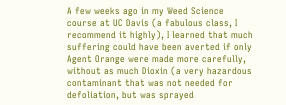A few weeks ago in my Weed Science course at UC Davis (a fabulous class, I recommend it highly), I learned that much suffering could have been averted if only Agent Orange were made more carefully, without as much Dioxin (a very hazardous contaminant that was not needed for defoliation, but was sprayed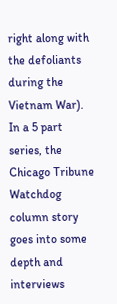right along with the defoliants during the Vietnam War).
In a 5 part series, the Chicago Tribune Watchdog column story goes into some depth and interviews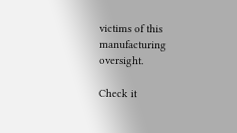victims of this manufacturing oversight.

Check it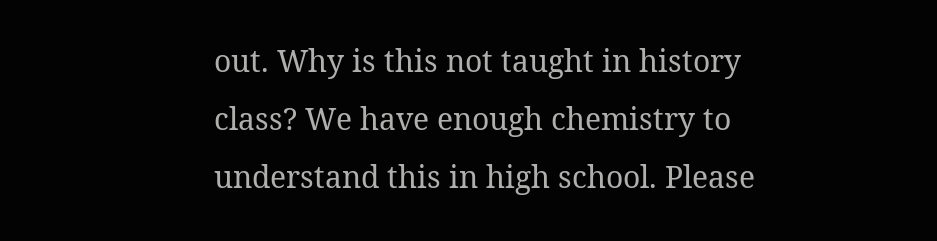out. Why is this not taught in history class? We have enough chemistry to understand this in high school. Please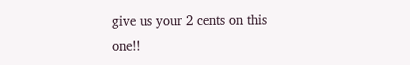give us your 2 cents on this one!!